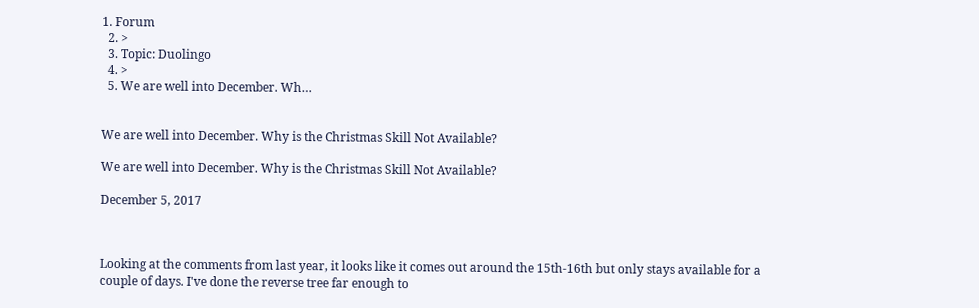1. Forum
  2. >
  3. Topic: Duolingo
  4. >
  5. We are well into December. Wh…


We are well into December. Why is the Christmas Skill Not Available?

We are well into December. Why is the Christmas Skill Not Available?

December 5, 2017



Looking at the comments from last year, it looks like it comes out around the 15th-16th but only stays available for a couple of days. I've done the reverse tree far enough to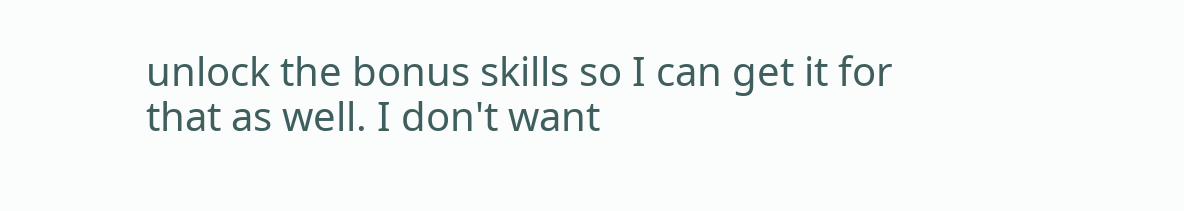unlock the bonus skills so I can get it for that as well. I don't want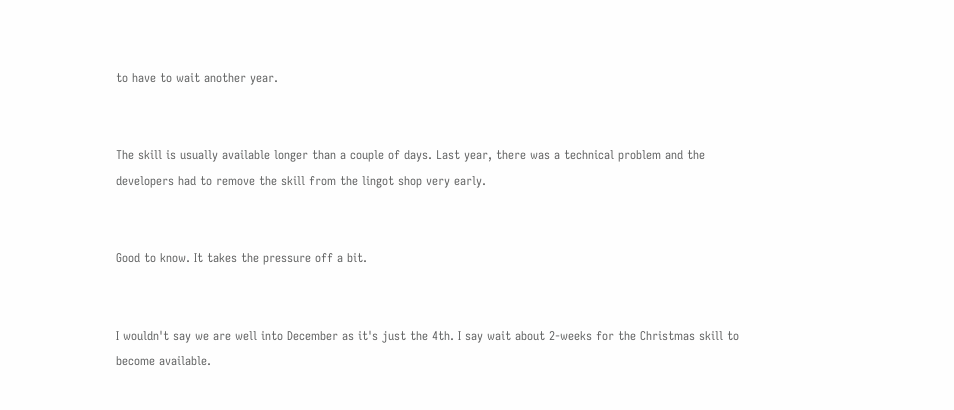to have to wait another year.


The skill is usually available longer than a couple of days. Last year, there was a technical problem and the developers had to remove the skill from the lingot shop very early.


Good to know. It takes the pressure off a bit.


I wouldn't say we are well into December as it's just the 4th. I say wait about 2-weeks for the Christmas skill to become available.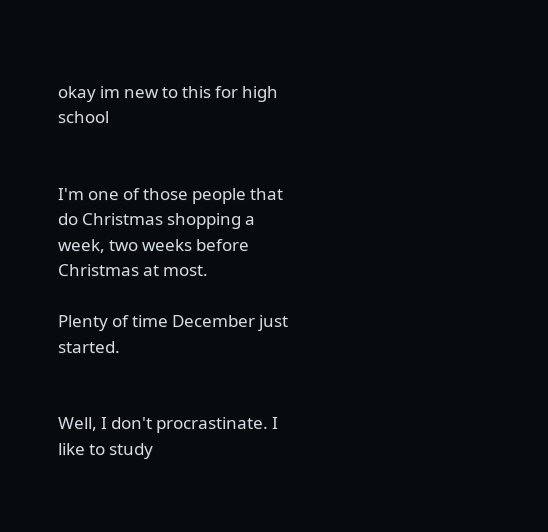okay im new to this for high school


I'm one of those people that do Christmas shopping a week, two weeks before Christmas at most.

Plenty of time December just started.


Well, I don't procrastinate. I like to study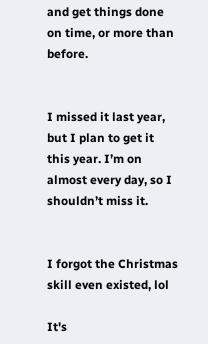and get things done on time, or more than before.


I missed it last year, but I plan to get it this year. I’m on almost every day, so I shouldn’t miss it.


I forgot the Christmas skill even existed, lol

It's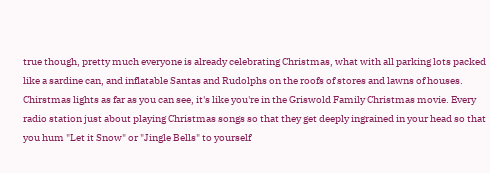true though, pretty much everyone is already celebrating Christmas, what with all parking lots packed like a sardine can, and inflatable Santas and Rudolphs on the roofs of stores and lawns of houses. Chirstmas lights as far as you can see, it's like you're in the Griswold Family Christmas movie. Every radio station just about playing Christmas songs so that they get deeply ingrained in your head so that you hum "Let it Snow" or "Jingle Bells" to yourself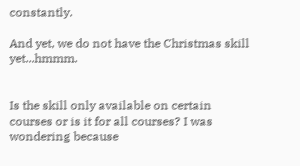constantly.

And yet, we do not have the Christmas skill yet...hmmm.


Is the skill only available on certain courses or is it for all courses? I was wondering because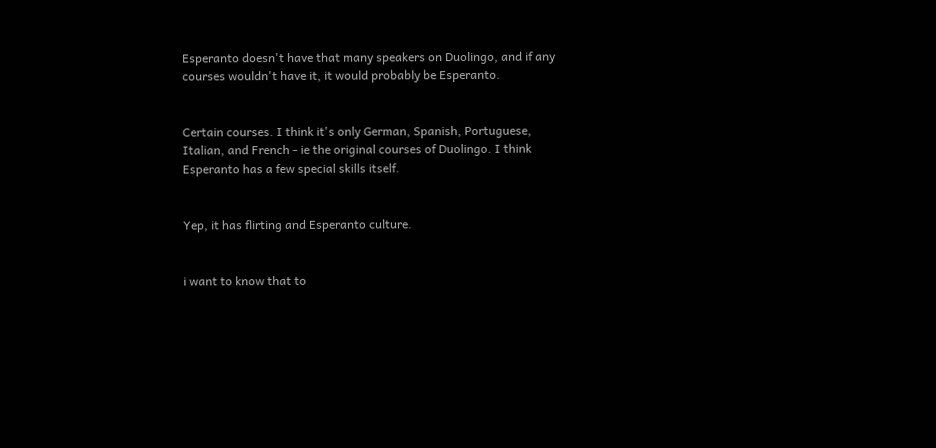Esperanto doesn't have that many speakers on Duolingo, and if any courses wouldn't have it, it would probably be Esperanto.


Certain courses. I think it's only German, Spanish, Portuguese, Italian, and French - ie the original courses of Duolingo. I think Esperanto has a few special skills itself.


Yep, it has flirting and Esperanto culture.


i want to know that to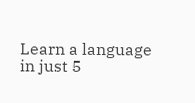Learn a language in just 5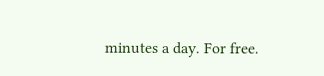minutes a day. For free.